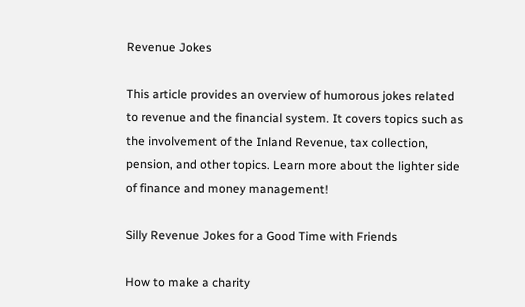Revenue Jokes

This article provides an overview of humorous jokes related to revenue and the financial system. It covers topics such as the involvement of the Inland Revenue, tax collection, pension, and other topics. Learn more about the lighter side of finance and money management!

Silly Revenue Jokes for a Good Time with Friends

How to make a charity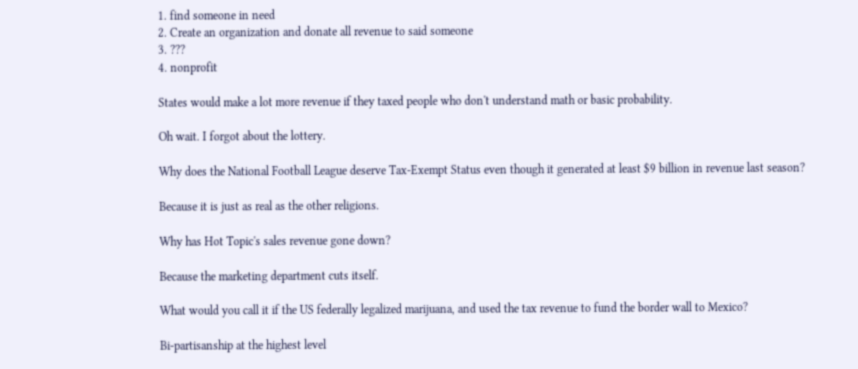1. find someone in need
2. Create an organization and donate all revenue to said someone
3. ???
4. nonprofit

States would make a lot more revenue if they taxed people who don't understand math or basic probability.

Oh wait. I forgot about the lottery.

Why does the National Football League deserve Tax-Exempt Status even though it generated at least $9 billion in revenue last season?

Because it is just as real as the other religions.

Why has Hot Topic's sales revenue gone down?

Because the marketing department cuts itself.

What would you call it if the US federally legalized marijuana, and used the tax revenue to fund the border wall to Mexico?

Bi-partisanship at the highest level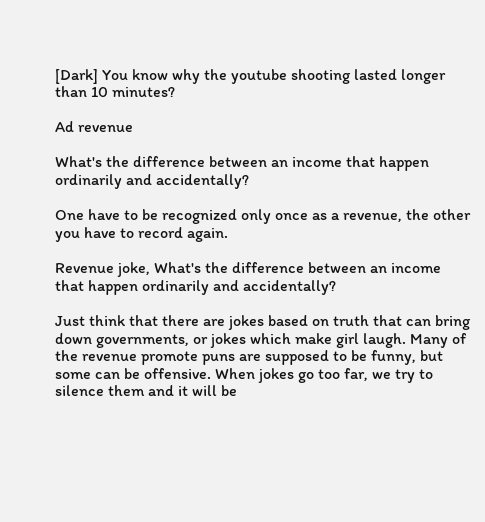[Dark] You know why the youtube shooting lasted longer than 10 minutes?

Ad revenue

What's the difference between an income that happen ordinarily and accidentally?

One have to be recognized only once as a revenue, the other you have to record again.

Revenue joke, What's the difference between an income that happen ordinarily and accidentally?

Just think that there are jokes based on truth that can bring down governments, or jokes which make girl laugh. Many of the revenue promote puns are supposed to be funny, but some can be offensive. When jokes go too far, we try to silence them and it will be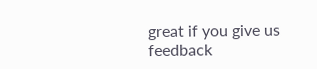great if you give us feedback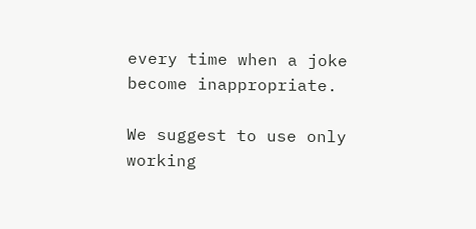every time when a joke become inappropriate.

We suggest to use only working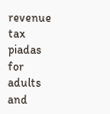revenue tax piadas for adults and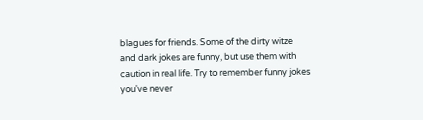blagues for friends. Some of the dirty witze and dark jokes are funny, but use them with caution in real life. Try to remember funny jokes you've never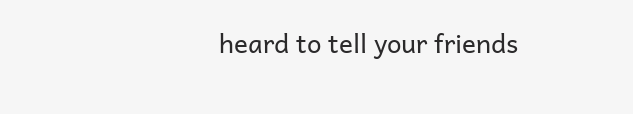heard to tell your friends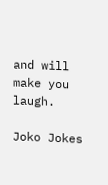and will make you laugh.

Joko Jokes